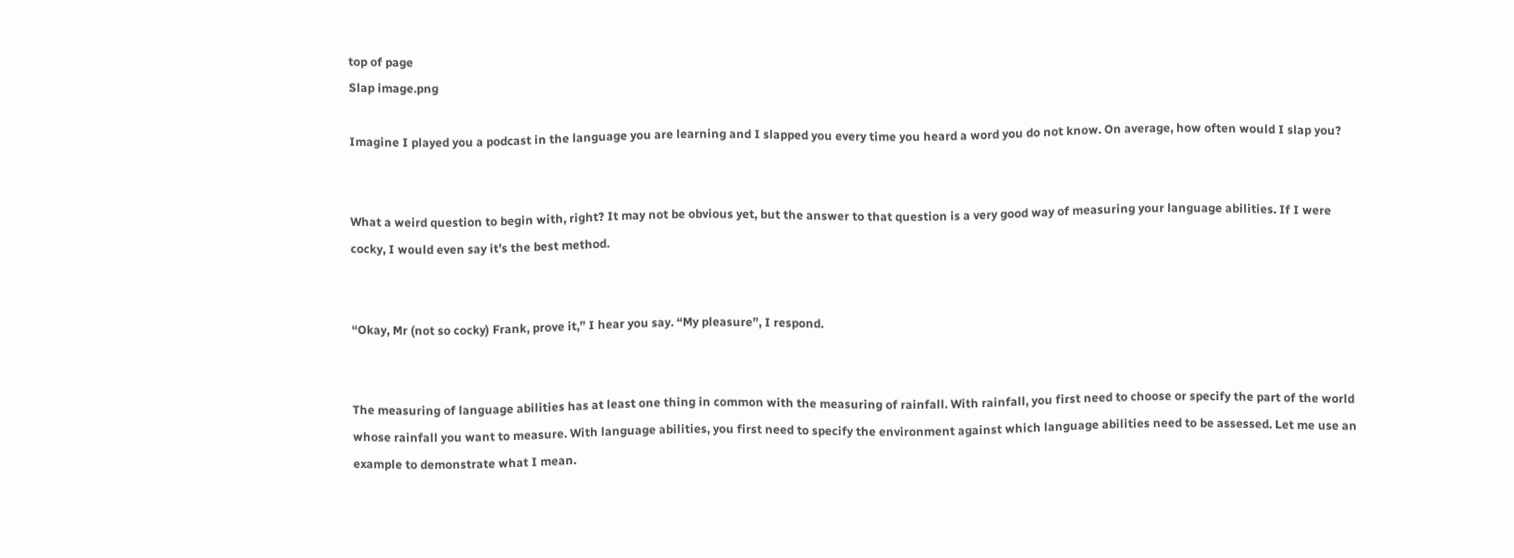top of page
Slap image.png

Imagine I played you a podcast in the language you are learning and I slapped you every time you heard a word you do not know. On average, how often would I slap you?


What a weird question to begin with, right? It may not be obvious yet, but the answer to that question is a very good way of measuring your language abilities. If I were cocky, I would even say it’s the best method.


“Okay, Mr (not so cocky) Frank, prove it,” I hear you say. “My pleasure”, I respond.


The measuring of language abilities has at least one thing in common with the measuring of rainfall. With rainfall, you first need to choose or specify the part of the world whose rainfall you want to measure. With language abilities, you first need to specify the environment against which language abilities need to be assessed. Let me use an example to demonstrate what I mean.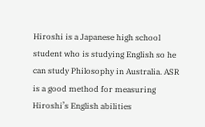Hiroshi is a Japanese high school student who is studying English so he can study Philosophy in Australia. ASR is a good method for measuring Hiroshi’s English abilities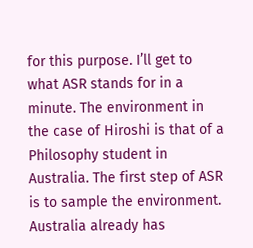for this purpose. I’ll get to what ASR stands for in a minute. The environment in the case of Hiroshi is that of a Philosophy student in Australia. The first step of ASR is to sample the environment. Australia already has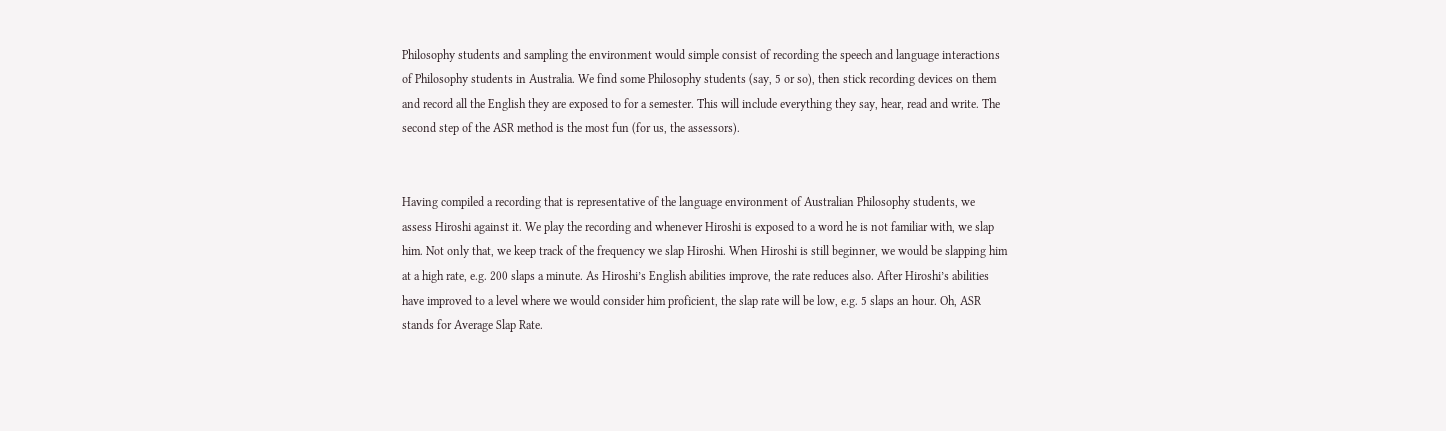Philosophy students and sampling the environment would simple consist of recording the speech and language interactions of Philosophy students in Australia. We find some Philosophy students (say, 5 or so), then stick recording devices on them and record all the English they are exposed to for a semester. This will include everything they say, hear, read and write. The second step of the ASR method is the most fun (for us, the assessors).


Having compiled a recording that is representative of the language environment of Australian Philosophy students, we assess Hiroshi against it. We play the recording and whenever Hiroshi is exposed to a word he is not familiar with, we slap him. Not only that, we keep track of the frequency we slap Hiroshi. When Hiroshi is still beginner, we would be slapping him at a high rate, e.g. 200 slaps a minute. As Hiroshi’s English abilities improve, the rate reduces also. After Hiroshi’s abilities have improved to a level where we would consider him proficient, the slap rate will be low, e.g. 5 slaps an hour. Oh, ASR stands for Average Slap Rate.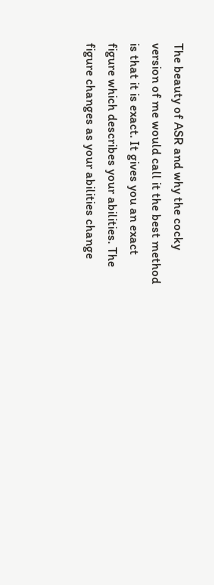The beauty of ASR and why the cocky version of me would call it the best method is that it is exact. It gives you an exact figure which describes your abilities. The figure changes as your abilities change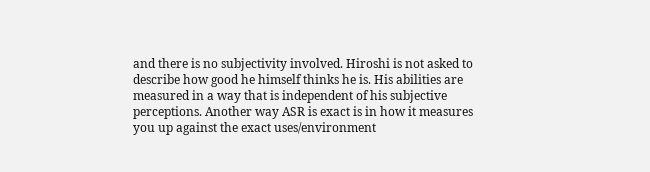and there is no subjectivity involved. Hiroshi is not asked to describe how good he himself thinks he is. His abilities are measured in a way that is independent of his subjective perceptions. Another way ASR is exact is in how it measures you up against the exact uses/environment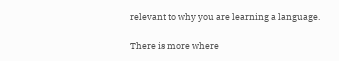relevant to why you are learning a language.

There is more where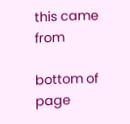this came from

bottom of page